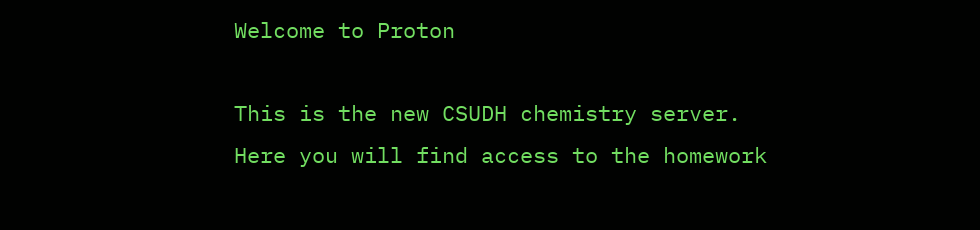Welcome to Proton

This is the new CSUDH chemistry server. Here you will find access to the homework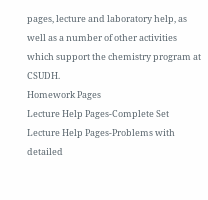pages, lecture and laboratory help, as well as a number of other activities which support the chemistry program at CSUDH.
Homework Pages
Lecture Help Pages-Complete Set
Lecture Help Pages-Problems with detailed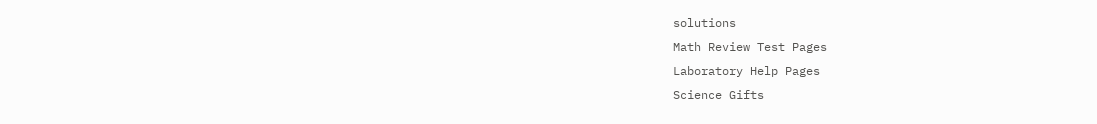solutions
Math Review Test Pages
Laboratory Help Pages
Science Gifts